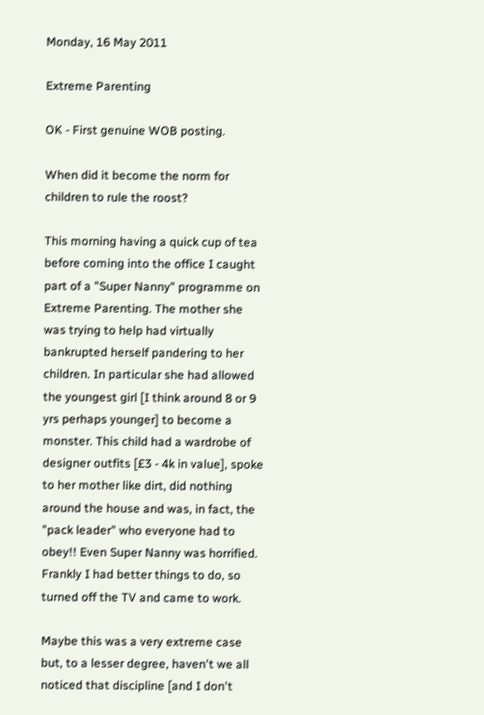Monday, 16 May 2011

Extreme Parenting

OK - First genuine WOB posting.

When did it become the norm for children to rule the roost?

This morning having a quick cup of tea before coming into the office I caught part of a "Super Nanny" programme on Extreme Parenting. The mother she was trying to help had virtually bankrupted herself pandering to her children. In particular she had allowed the youngest girl [I think around 8 or 9 yrs perhaps younger] to become a monster. This child had a wardrobe of designer outfits [£3 - 4k in value], spoke to her mother like dirt, did nothing around the house and was, in fact, the "pack leader" who everyone had to obey!! Even Super Nanny was horrified. Frankly I had better things to do, so turned off the TV and came to work.

Maybe this was a very extreme case but, to a lesser degree, haven't we all noticed that discipline [and I don't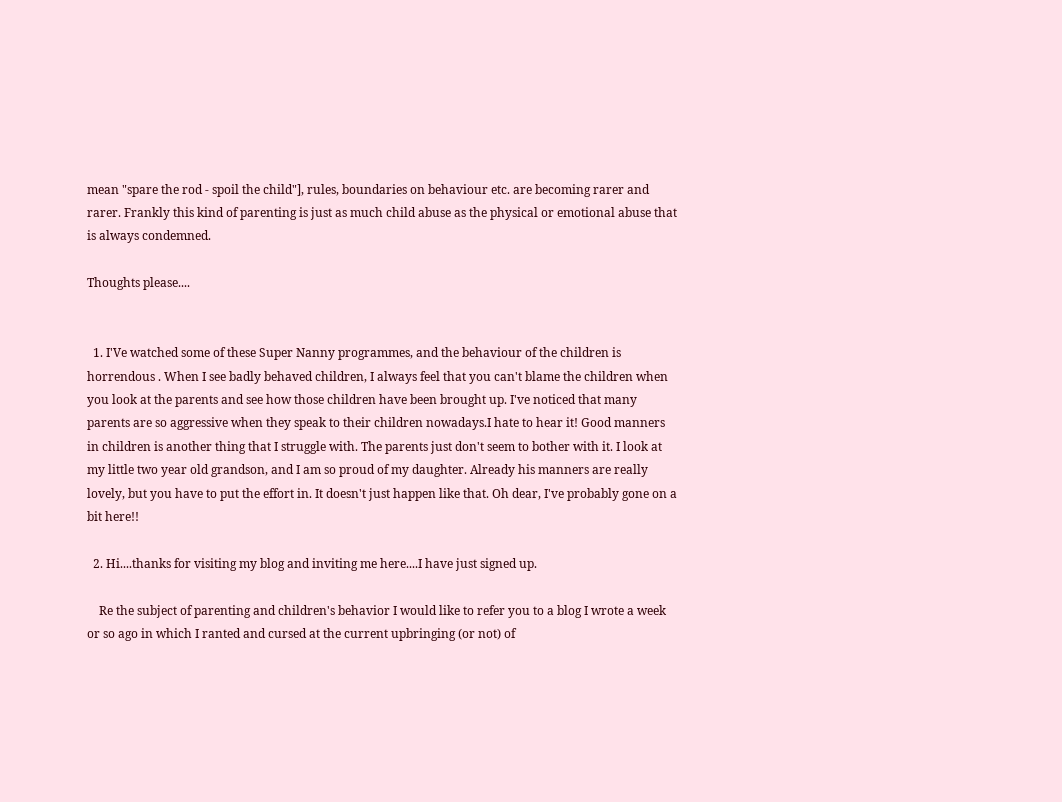mean "spare the rod - spoil the child"], rules, boundaries on behaviour etc. are becoming rarer and rarer. Frankly this kind of parenting is just as much child abuse as the physical or emotional abuse that is always condemned.

Thoughts please....


  1. I'Ve watched some of these Super Nanny programmes, and the behaviour of the children is horrendous . When I see badly behaved children, I always feel that you can't blame the children when you look at the parents and see how those children have been brought up. I've noticed that many parents are so aggressive when they speak to their children nowadays.I hate to hear it! Good manners in children is another thing that I struggle with. The parents just don't seem to bother with it. I look at my little two year old grandson, and I am so proud of my daughter. Already his manners are really lovely, but you have to put the effort in. It doesn't just happen like that. Oh dear, I've probably gone on a bit here!!

  2. Hi....thanks for visiting my blog and inviting me here....I have just signed up.

    Re the subject of parenting and children's behavior I would like to refer you to a blog I wrote a week or so ago in which I ranted and cursed at the current upbringing (or not) of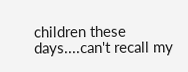children these days....can't recall my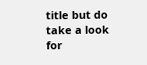title but do take a look for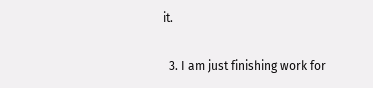it.

  3. I am just finishing work for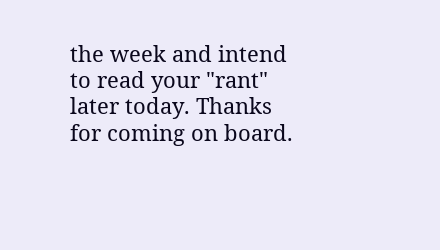the week and intend to read your "rant" later today. Thanks for coming on board.